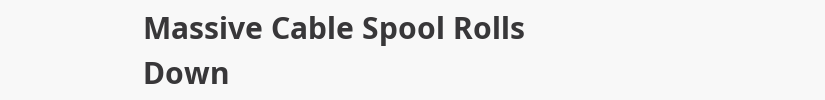Massive Cable Spool Rolls Down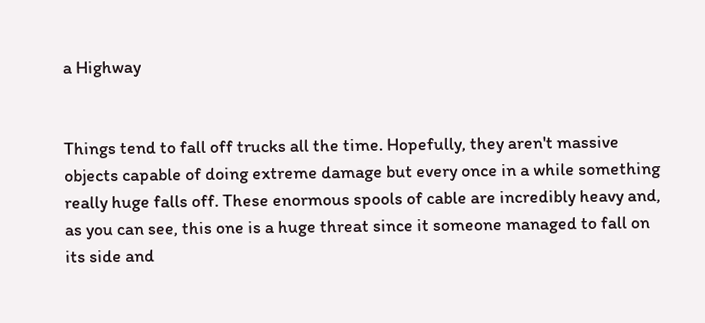a Highway


Things tend to fall off trucks all the time. Hopefully, they aren't massive objects capable of doing extreme damage but every once in a while something really huge falls off. These enormous spools of cable are incredibly heavy and, as you can see, this one is a huge threat since it someone managed to fall on its side and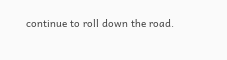continue to roll down the road.